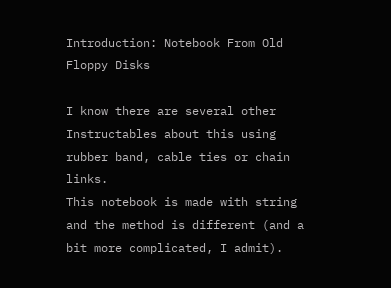Introduction: Notebook From Old Floppy Disks

I know there are several other Instructables about this using rubber band, cable ties or chain links.
This notebook is made with string and the method is different (and a bit more complicated, I admit).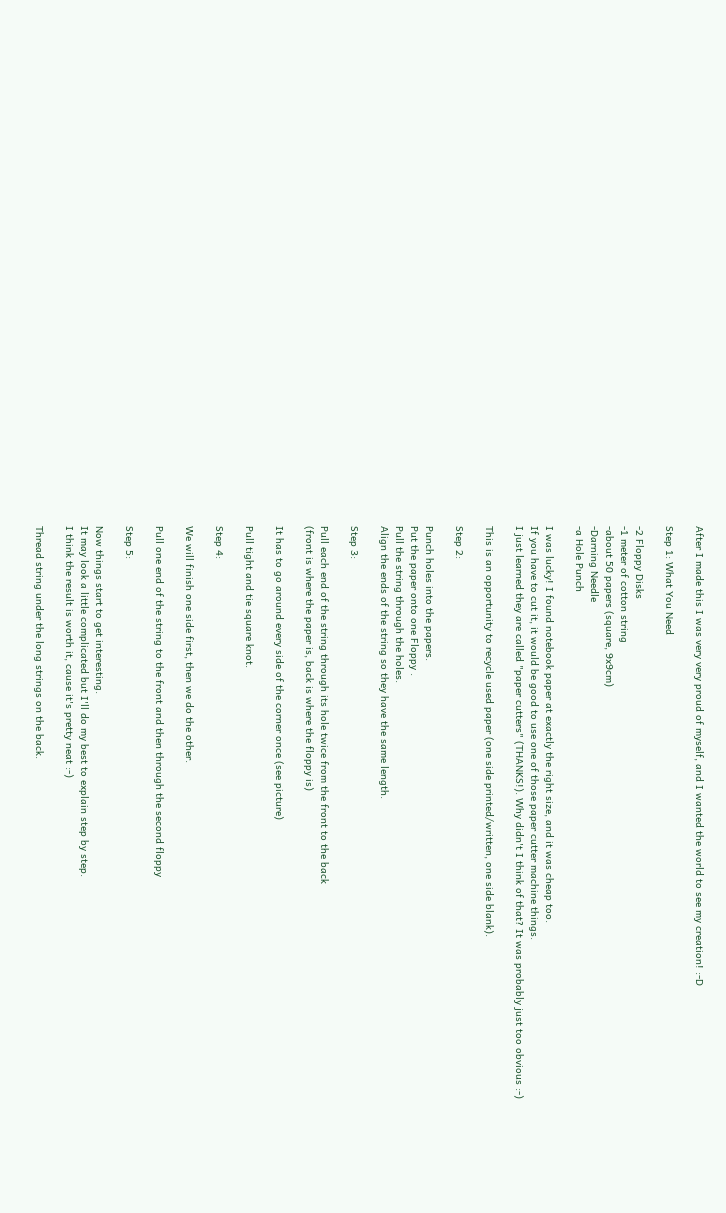After I made this I was very very proud of myself, and I wanted the world to see my creation! :-D

Step 1: What You Need

-2 Floppy Disks
-1 meter of cotton string
-about 50 papers (square, 9x9cm)
-Darning Needle
-a Hole Punch

I was lucky! I found notebook paper at exactly the right size, and it was cheap too.
If you have to cut it, it would be good to use one of those paper cutter machine things.
I just learned they are called "paper cutters" (THANKS!). Why didn't I think of that? It was probably just too obvious :-)

This is an opportunity to recycle used paper (one side printed/written, one side blank).

Step 2:

Punch holes into the papers.
Put the paper onto one Floppy .
Pull the string through the holes.
Align the ends of the string so they have the same length.

Step 3:

Pull each end of the string through its hole twice from the front to the back
(front is where the paper is, back is where the floppy is)

It has to go around every side of the corner once (see picture)

Pull tight and tie square knot.

Step 4:

We will finish one side first, then we do the other.

Pull one end of the string to the front and then through the second floppy

Step 5:

Now things start to get interesting.
It may look a little complicated but I'll do my best to explain step by step.
I think the result is worth it, cause it's pretty neat :-)

Thread string under the long strings on the back.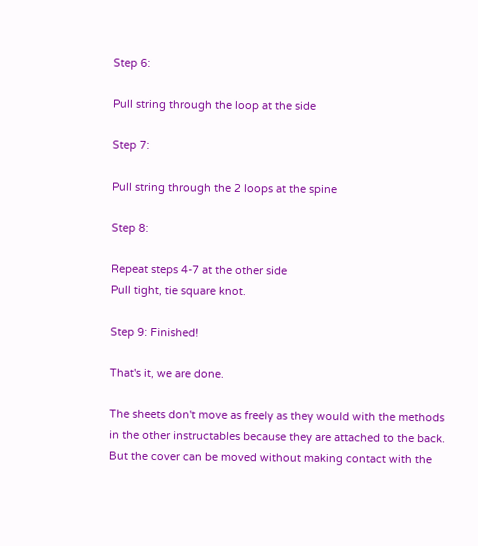Step 6:

Pull string through the loop at the side

Step 7:

Pull string through the 2 loops at the spine

Step 8:

Repeat steps 4-7 at the other side
Pull tight, tie square knot.

Step 9: Finished!

That's it, we are done.

The sheets don't move as freely as they would with the methods in the other instructables because they are attached to the back.
But the cover can be moved without making contact with the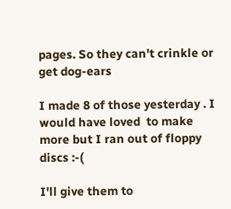pages. So they can't crinkle or get dog-ears

I made 8 of those yesterday . I would have loved  to make more but I ran out of floppy discs :-(

I'll give them to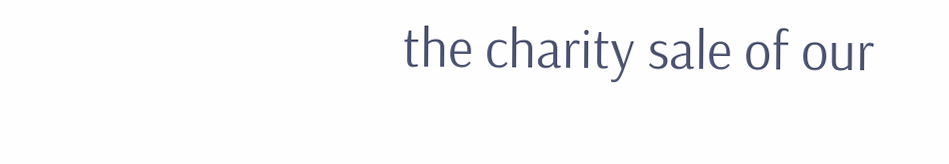the charity sale of our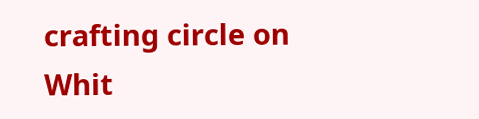crafting circle on Whit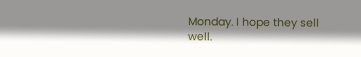Monday. I hope they sell well.